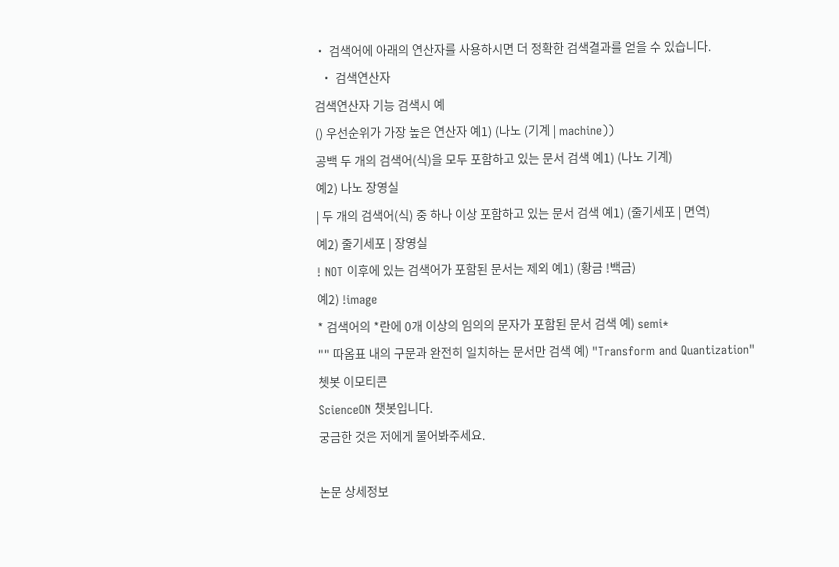• 검색어에 아래의 연산자를 사용하시면 더 정확한 검색결과를 얻을 수 있습니다.
  • 검색연산자
검색연산자 기능 검색시 예
() 우선순위가 가장 높은 연산자 예1) (나노 (기계 | machine))
공백 두 개의 검색어(식)을 모두 포함하고 있는 문서 검색 예1) (나노 기계)
예2) 나노 장영실
| 두 개의 검색어(식) 중 하나 이상 포함하고 있는 문서 검색 예1) (줄기세포 | 면역)
예2) 줄기세포 | 장영실
! NOT 이후에 있는 검색어가 포함된 문서는 제외 예1) (황금 !백금)
예2) !image
* 검색어의 *란에 0개 이상의 임의의 문자가 포함된 문서 검색 예) semi*
"" 따옴표 내의 구문과 완전히 일치하는 문서만 검색 예) "Transform and Quantization"
쳇봇 이모티콘
ScienceON 챗봇입니다.
궁금한 것은 저에게 물어봐주세요.

논문 상세정보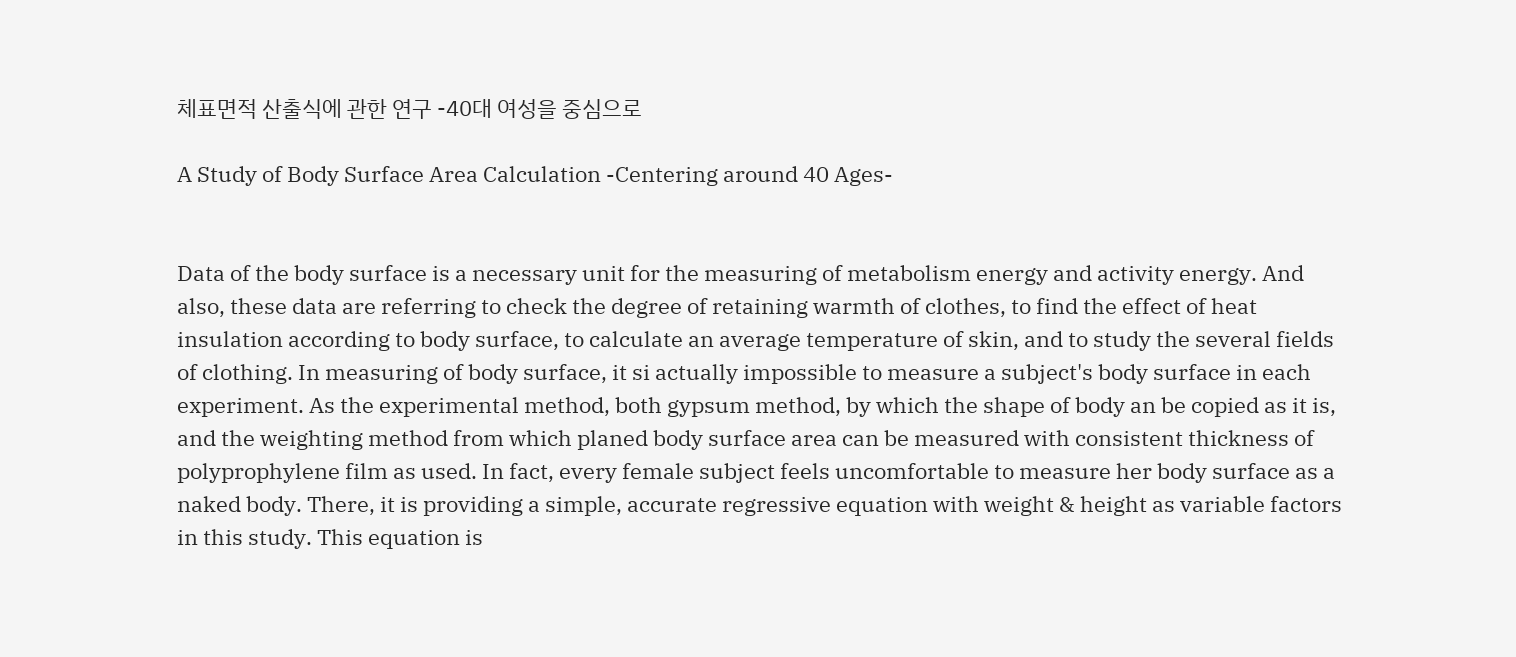체표면적 산출식에 관한 연구 -40대 여성을 중심으로

A Study of Body Surface Area Calculation -Centering around 40 Ages-


Data of the body surface is a necessary unit for the measuring of metabolism energy and activity energy. And also, these data are referring to check the degree of retaining warmth of clothes, to find the effect of heat insulation according to body surface, to calculate an average temperature of skin, and to study the several fields of clothing. In measuring of body surface, it si actually impossible to measure a subject's body surface in each experiment. As the experimental method, both gypsum method, by which the shape of body an be copied as it is, and the weighting method from which planed body surface area can be measured with consistent thickness of polyprophylene film as used. In fact, every female subject feels uncomfortable to measure her body surface as a naked body. There, it is providing a simple, accurate regressive equation with weight & height as variable factors in this study. This equation is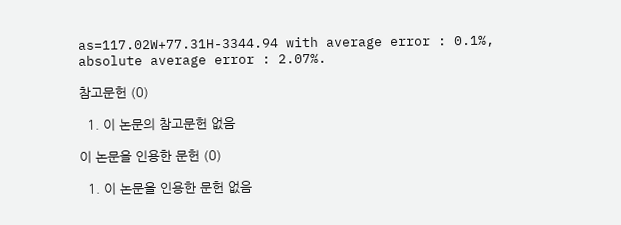as=117.02W+77.31H-3344.94 with average error : 0.1%, absolute average error : 2.07%.

참고문헌 (0)

  1. 이 논문의 참고문헌 없음

이 논문을 인용한 문헌 (0)

  1. 이 논문을 인용한 문헌 없음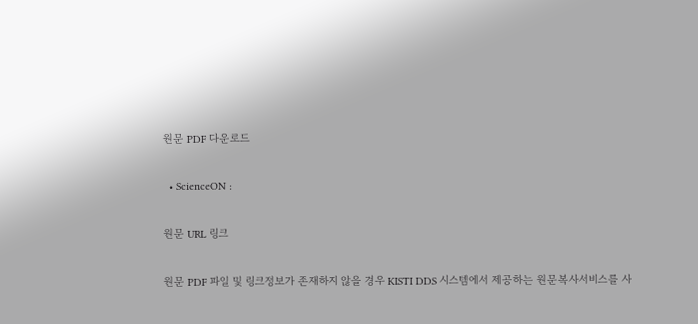원문 PDF 다운로드

  • ScienceON :

원문 URL 링크

원문 PDF 파일 및 링크정보가 존재하지 않을 경우 KISTI DDS 시스템에서 제공하는 원문복사서비스를 사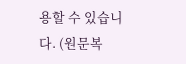용할 수 있습니다. (원문복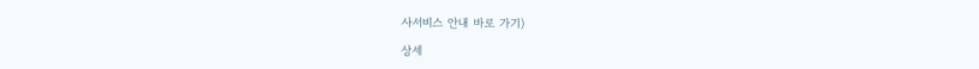사서비스 안내 바로 가기)

상세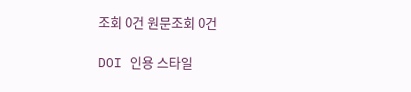조회 0건 원문조회 0건

DOI 인용 스타일